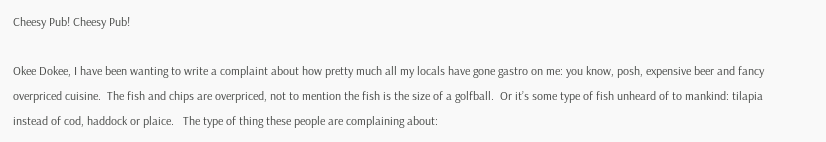Cheesy Pub! Cheesy Pub!

Okee Dokee, I have been wanting to write a complaint about how pretty much all my locals have gone gastro on me: you know, posh, expensive beer and fancy overpriced cuisine.  The fish and chips are overpriced, not to mention the fish is the size of a golfball.  Or it’s some type of fish unheard of to mankind: tilapia instead of cod, haddock or plaice.   The type of thing these people are complaining about: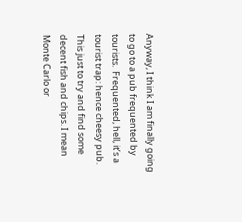Anyway, I think I am finally going to go to a pub frequented by tourists.  Frequented, hell, it’s a tourist trap: hence cheesy pub.  This just to try and find some decent fish and chips. I mean Monte Carlo or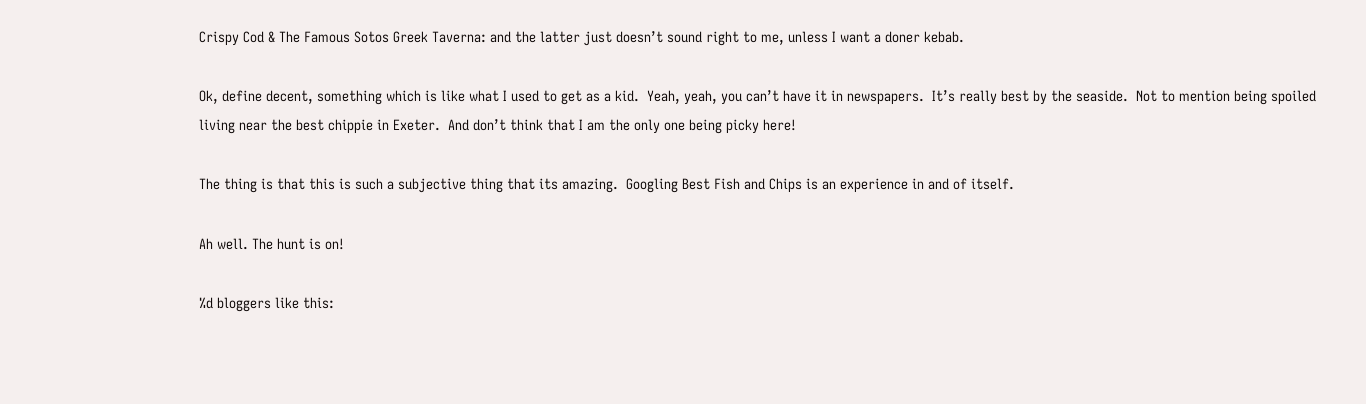Crispy Cod & The Famous Sotos Greek Taverna: and the latter just doesn’t sound right to me, unless I want a doner kebab.

Ok, define decent, something which is like what I used to get as a kid.  Yeah, yeah, you can’t have it in newspapers.  It’s really best by the seaside.  Not to mention being spoiled living near the best chippie in Exeter.  And don’t think that I am the only one being picky here!

The thing is that this is such a subjective thing that its amazing.  Googling Best Fish and Chips is an experience in and of itself.

Ah well. The hunt is on!

%d bloggers like this: